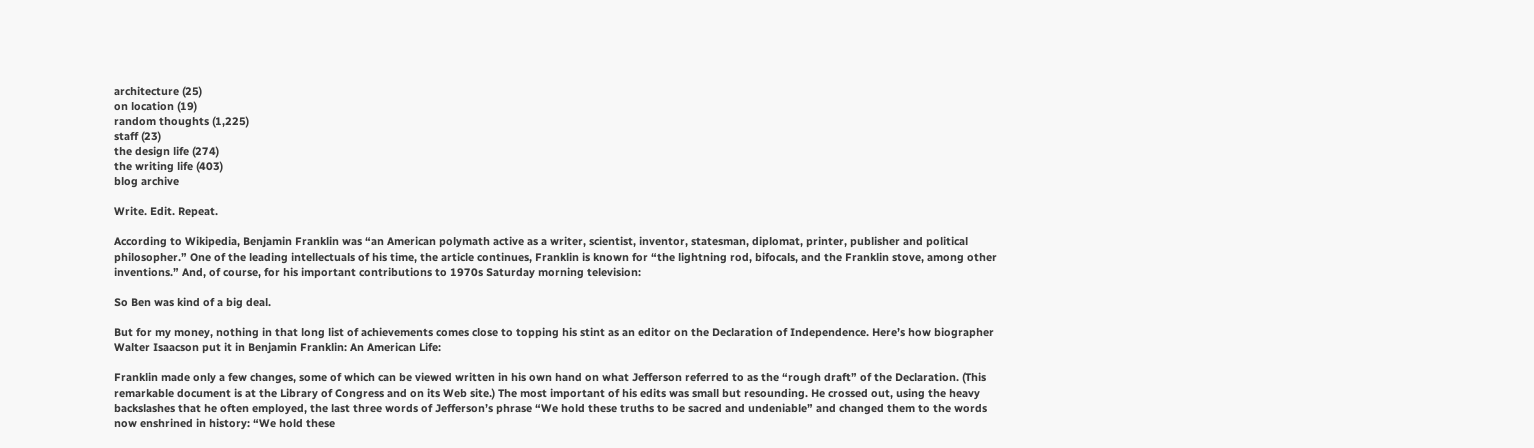architecture (25)
on location (19)
random thoughts (1,225)
staff (23)
the design life (274)
the writing life (403)
blog archive

Write. Edit. Repeat.

According to Wikipedia, Benjamin Franklin was “an American polymath active as a writer, scientist, inventor, statesman, diplomat, printer, publisher and political philosopher.” One of the leading intellectuals of his time, the article continues, Franklin is known for “the lightning rod, bifocals, and the Franklin stove, among other inventions.” And, of course, for his important contributions to 1970s Saturday morning television:

So Ben was kind of a big deal.

But for my money, nothing in that long list of achievements comes close to topping his stint as an editor on the Declaration of Independence. Here’s how biographer Walter Isaacson put it in Benjamin Franklin: An American Life:

Franklin made only a few changes, some of which can be viewed written in his own hand on what Jefferson referred to as the “rough draft” of the Declaration. (This remarkable document is at the Library of Congress and on its Web site.) The most important of his edits was small but resounding. He crossed out, using the heavy backslashes that he often employed, the last three words of Jefferson’s phrase “We hold these truths to be sacred and undeniable” and changed them to the words now enshrined in history: “We hold these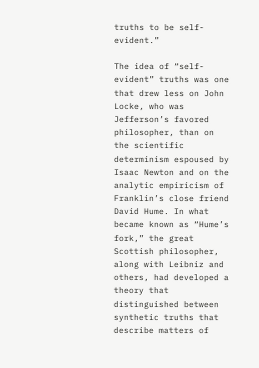truths to be self-evident.”

The idea of “self-evident” truths was one that drew less on John Locke, who was Jefferson’s favored philosopher, than on the scientific determinism espoused by Isaac Newton and on the analytic empiricism of Franklin’s close friend David Hume. In what became known as “Hume’s fork,” the great Scottish philosopher, along with Leibniz and others, had developed a theory that distinguished between synthetic truths that describe matters of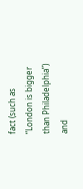fact (such as “London is bigger than Philadelphia”) and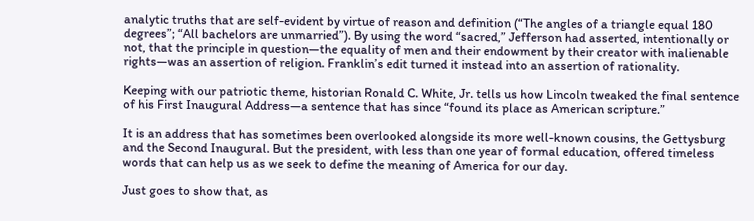analytic truths that are self-evident by virtue of reason and definition (“The angles of a triangle equal 180 degrees”; “All bachelors are unmarried”). By using the word “sacred,” Jefferson had asserted, intentionally or not, that the principle in question—the equality of men and their endowment by their creator with inalienable rights—was an assertion of religion. Franklin’s edit turned it instead into an assertion of rationality.

Keeping with our patriotic theme, historian Ronald C. White, Jr. tells us how Lincoln tweaked the final sentence of his First Inaugural Address—a sentence that has since “found its place as American scripture.”

It is an address that has sometimes been overlooked alongside its more well-known cousins, the Gettysburg and the Second Inaugural. But the president, with less than one year of formal education, offered timeless words that can help us as we seek to define the meaning of America for our day.

Just goes to show that, as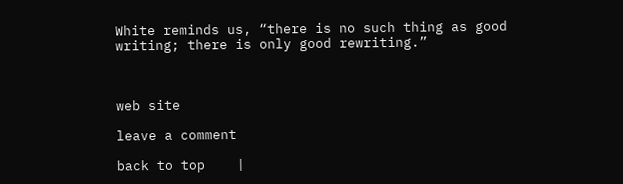White reminds us, “there is no such thing as good writing; there is only good rewriting.”



web site

leave a comment

back to top    |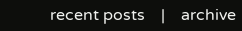recent posts    |    archive